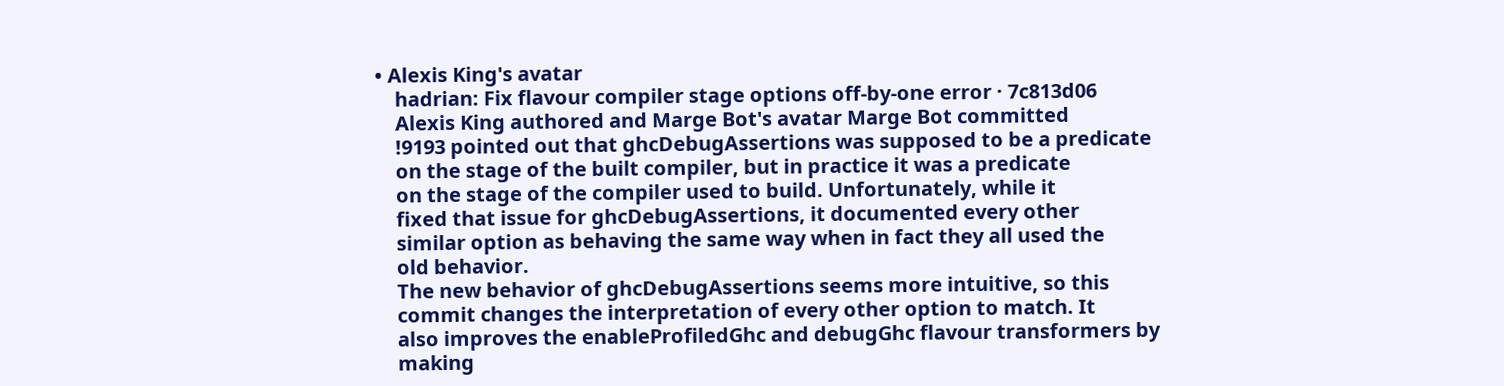• Alexis King's avatar
    hadrian: Fix flavour compiler stage options off-by-one error · 7c813d06
    Alexis King authored and Marge Bot's avatar Marge Bot committed
    !9193 pointed out that ghcDebugAssertions was supposed to be a predicate
    on the stage of the built compiler, but in practice it was a predicate
    on the stage of the compiler used to build. Unfortunately, while it
    fixed that issue for ghcDebugAssertions, it documented every other
    similar option as behaving the same way when in fact they all used the
    old behavior.
    The new behavior of ghcDebugAssertions seems more intuitive, so this
    commit changes the interpretation of every other option to match. It
    also improves the enableProfiledGhc and debugGhc flavour transformers by
    making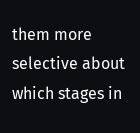them more selective about which stages in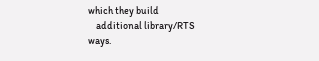which they build
    additional library/RTS ways.